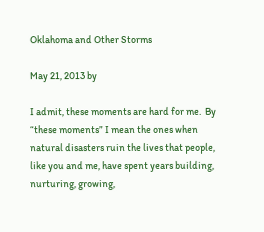Oklahoma and Other Storms

May 21, 2013 by

I admit, these moments are hard for me.  By “these moments” I mean the ones when natural disasters ruin the lives that people, like you and me, have spent years building, nurturing, growing,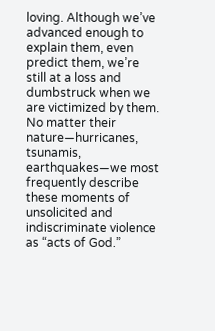loving. Although we’ve advanced enough to explain them, even predict them, we’re still at a loss and dumbstruck when we are victimized by them. No matter their nature—hurricanes, tsunamis, earthquakes—we most frequently describe these moments of unsolicited and indiscriminate violence as “acts of God.”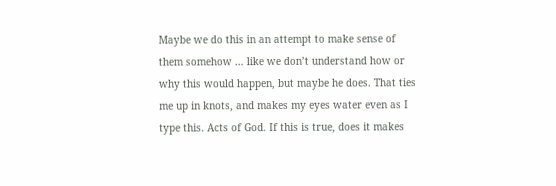Maybe we do this in an attempt to make sense of them somehow … like we don’t understand how or why this would happen, but maybe he does. That ties me up in knots, and makes my eyes water even as I type this. Acts of God. If this is true, does it makes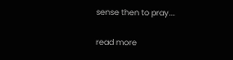sense then to pray...

read more